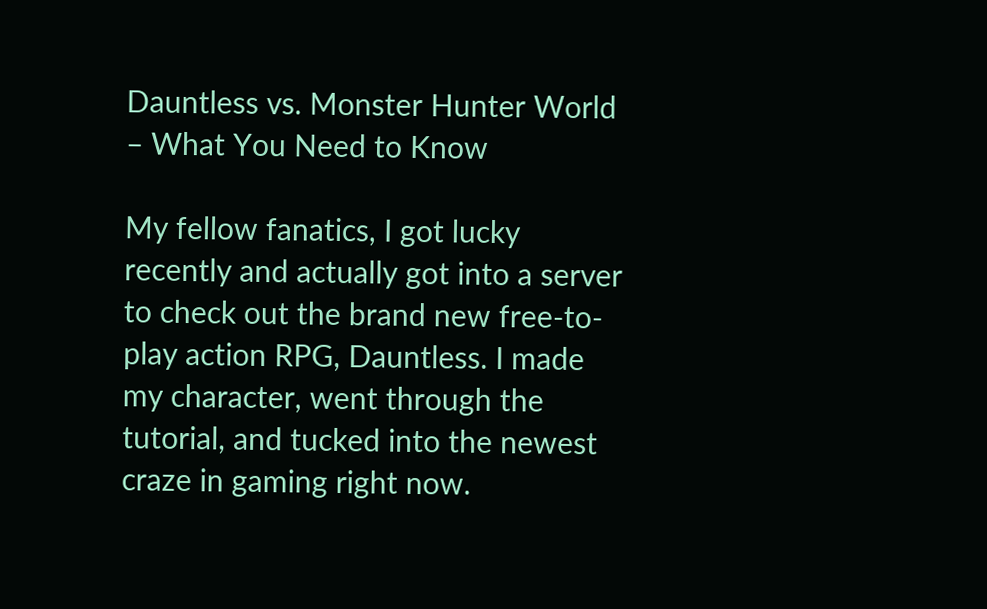Dauntless vs. Monster Hunter World – What You Need to Know

My fellow fanatics, I got lucky recently and actually got into a server to check out the brand new free-to-play action RPG, Dauntless. I made my character, went through the tutorial, and tucked into the newest craze in gaming right now.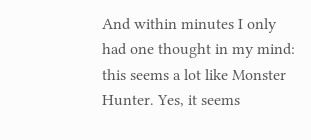And within minutes I only had one thought in my mind: this seems a lot like Monster Hunter. Yes, it seems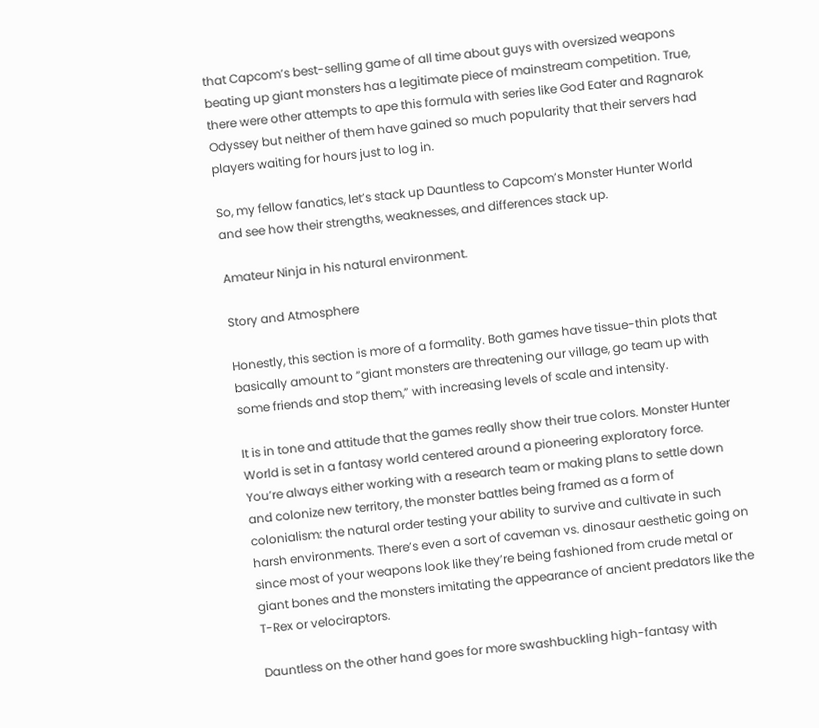that Capcom’s best-selling game of all time about guys with oversized weapons beating up giant monsters has a legitimate piece of mainstream competition. True, there were other attempts to ape this formula with series like God Eater and Ragnarok Odyssey but neither of them have gained so much popularity that their servers had players waiting for hours just to log in.

So, my fellow fanatics, let’s stack up Dauntless to Capcom’s Monster Hunter World and see how their strengths, weaknesses, and differences stack up.

Amateur Ninja in his natural environment.

Story and Atmosphere

Honestly, this section is more of a formality. Both games have tissue-thin plots that basically amount to “giant monsters are threatening our village, go team up with some friends and stop them,” with increasing levels of scale and intensity.

It is in tone and attitude that the games really show their true colors. Monster Hunter World is set in a fantasy world centered around a pioneering exploratory force. You’re always either working with a research team or making plans to settle down and colonize new territory, the monster battles being framed as a form of colonialism: the natural order testing your ability to survive and cultivate in such harsh environments. There’s even a sort of caveman vs. dinosaur aesthetic going on since most of your weapons look like they’re being fashioned from crude metal or giant bones and the monsters imitating the appearance of ancient predators like the T-Rex or velociraptors.

Dauntless on the other hand goes for more swashbuckling high-fantasy with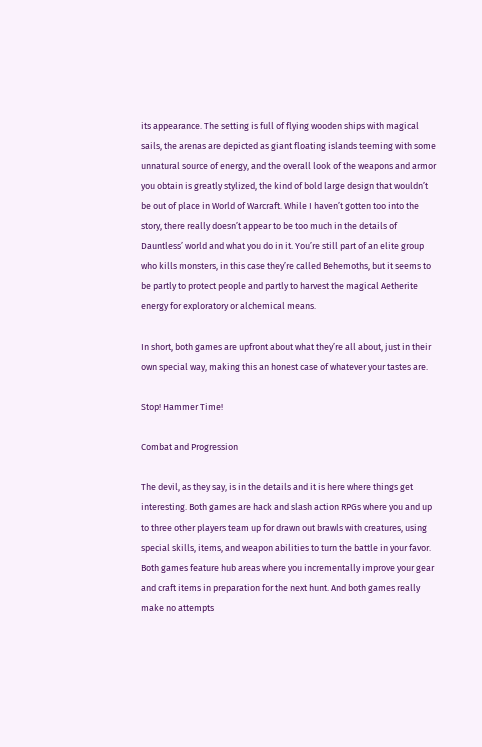its appearance. The setting is full of flying wooden ships with magical sails, the arenas are depicted as giant floating islands teeming with some unnatural source of energy, and the overall look of the weapons and armor you obtain is greatly stylized, the kind of bold large design that wouldn’t be out of place in World of Warcraft. While I haven’t gotten too into the story, there really doesn’t appear to be too much in the details of Dauntless’ world and what you do in it. You’re still part of an elite group who kills monsters, in this case they’re called Behemoths, but it seems to be partly to protect people and partly to harvest the magical Aetherite energy for exploratory or alchemical means.

In short, both games are upfront about what they’re all about, just in their own special way, making this an honest case of whatever your tastes are.

Stop! Hammer Time!

Combat and Progression

The devil, as they say, is in the details and it is here where things get interesting. Both games are hack and slash action RPGs where you and up to three other players team up for drawn out brawls with creatures, using special skills, items, and weapon abilities to turn the battle in your favor. Both games feature hub areas where you incrementally improve your gear and craft items in preparation for the next hunt. And both games really make no attempts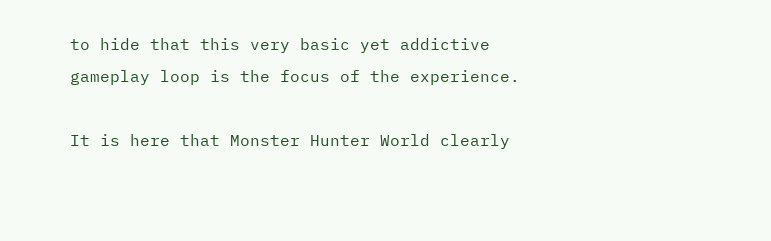to hide that this very basic yet addictive gameplay loop is the focus of the experience.

It is here that Monster Hunter World clearly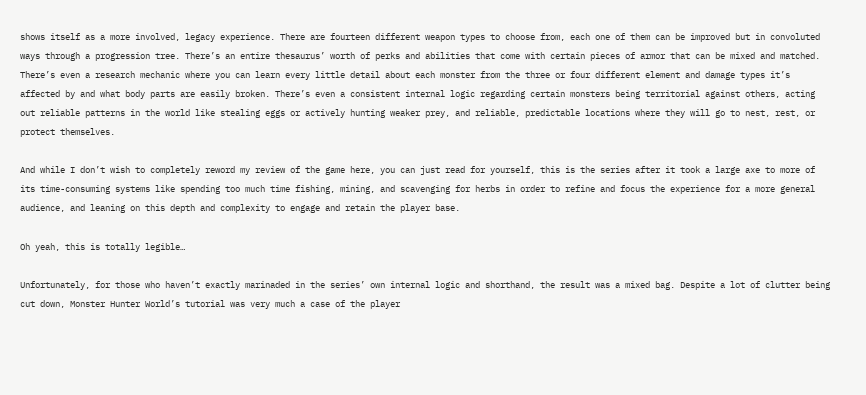shows itself as a more involved, legacy experience. There are fourteen different weapon types to choose from, each one of them can be improved but in convoluted ways through a progression tree. There’s an entire thesaurus’ worth of perks and abilities that come with certain pieces of armor that can be mixed and matched. There’s even a research mechanic where you can learn every little detail about each monster from the three or four different element and damage types it’s affected by and what body parts are easily broken. There’s even a consistent internal logic regarding certain monsters being territorial against others, acting out reliable patterns in the world like stealing eggs or actively hunting weaker prey, and reliable, predictable locations where they will go to nest, rest, or protect themselves.

And while I don’t wish to completely reword my review of the game here, you can just read for yourself, this is the series after it took a large axe to more of its time-consuming systems like spending too much time fishing, mining, and scavenging for herbs in order to refine and focus the experience for a more general audience, and leaning on this depth and complexity to engage and retain the player base.

Oh yeah, this is totally legible…

Unfortunately, for those who haven’t exactly marinaded in the series’ own internal logic and shorthand, the result was a mixed bag. Despite a lot of clutter being cut down, Monster Hunter World’s tutorial was very much a case of the player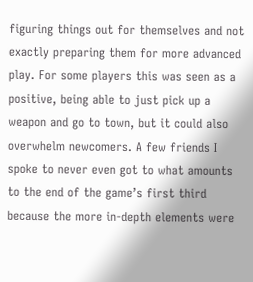figuring things out for themselves and not exactly preparing them for more advanced play. For some players this was seen as a positive, being able to just pick up a weapon and go to town, but it could also overwhelm newcomers. A few friends I spoke to never even got to what amounts to the end of the game’s first third because the more in-depth elements were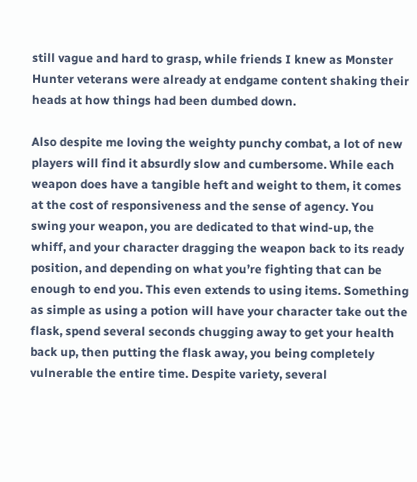still vague and hard to grasp, while friends I knew as Monster Hunter veterans were already at endgame content shaking their heads at how things had been dumbed down.

Also despite me loving the weighty punchy combat, a lot of new players will find it absurdly slow and cumbersome. While each weapon does have a tangible heft and weight to them, it comes at the cost of responsiveness and the sense of agency. You swing your weapon, you are dedicated to that wind-up, the whiff, and your character dragging the weapon back to its ready position, and depending on what you’re fighting that can be enough to end you. This even extends to using items. Something as simple as using a potion will have your character take out the flask, spend several seconds chugging away to get your health back up, then putting the flask away, you being completely vulnerable the entire time. Despite variety, several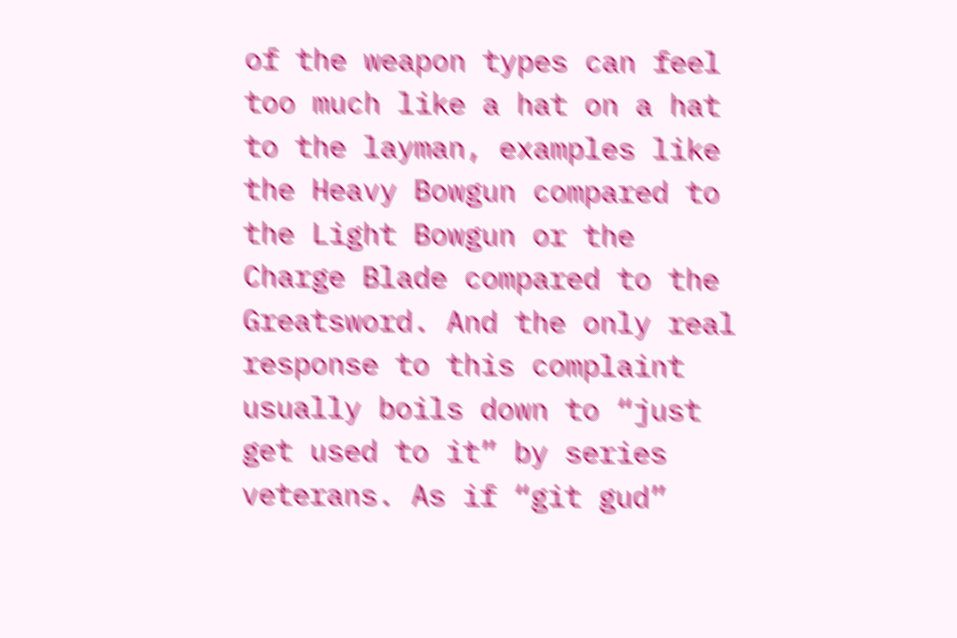of the weapon types can feel too much like a hat on a hat to the layman, examples like the Heavy Bowgun compared to the Light Bowgun or the Charge Blade compared to the Greatsword. And the only real response to this complaint usually boils down to “just get used to it” by series veterans. As if “git gud”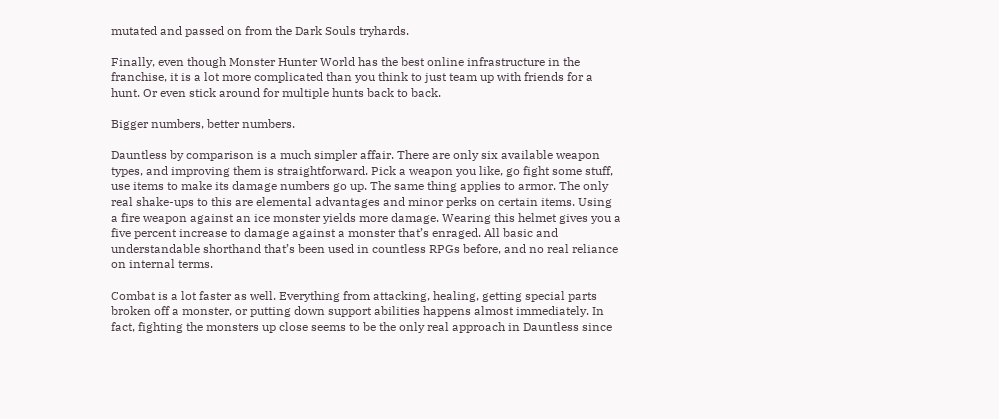mutated and passed on from the Dark Souls tryhards.

Finally, even though Monster Hunter World has the best online infrastructure in the franchise, it is a lot more complicated than you think to just team up with friends for a hunt. Or even stick around for multiple hunts back to back.

Bigger numbers, better numbers.

Dauntless by comparison is a much simpler affair. There are only six available weapon types, and improving them is straightforward. Pick a weapon you like, go fight some stuff, use items to make its damage numbers go up. The same thing applies to armor. The only real shake-ups to this are elemental advantages and minor perks on certain items. Using a fire weapon against an ice monster yields more damage. Wearing this helmet gives you a five percent increase to damage against a monster that’s enraged. All basic and understandable shorthand that’s been used in countless RPGs before, and no real reliance on internal terms.

Combat is a lot faster as well. Everything from attacking, healing, getting special parts broken off a monster, or putting down support abilities happens almost immediately. In fact, fighting the monsters up close seems to be the only real approach in Dauntless since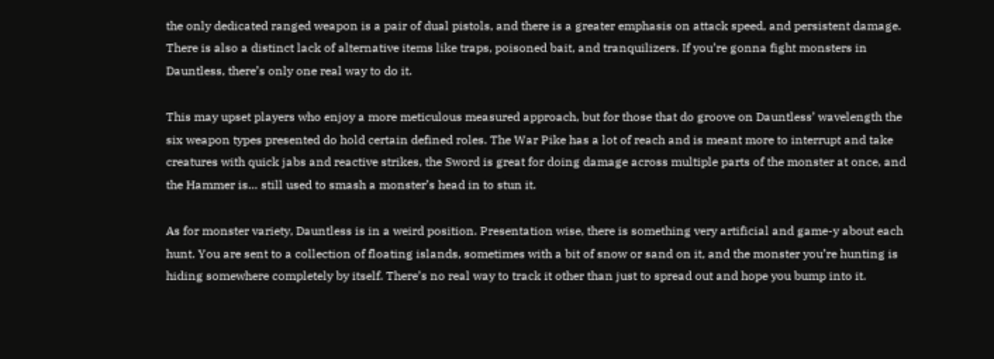the only dedicated ranged weapon is a pair of dual pistols, and there is a greater emphasis on attack speed, and persistent damage. There is also a distinct lack of alternative items like traps, poisoned bait, and tranquilizers. If you’re gonna fight monsters in Dauntless, there’s only one real way to do it.

This may upset players who enjoy a more meticulous measured approach, but for those that do groove on Dauntless’ wavelength the six weapon types presented do hold certain defined roles. The War Pike has a lot of reach and is meant more to interrupt and take creatures with quick jabs and reactive strikes, the Sword is great for doing damage across multiple parts of the monster at once, and the Hammer is… still used to smash a monster’s head in to stun it.

As for monster variety, Dauntless is in a weird position. Presentation wise, there is something very artificial and game-y about each hunt. You are sent to a collection of floating islands, sometimes with a bit of snow or sand on it, and the monster you’re hunting is hiding somewhere completely by itself. There’s no real way to track it other than just to spread out and hope you bump into it.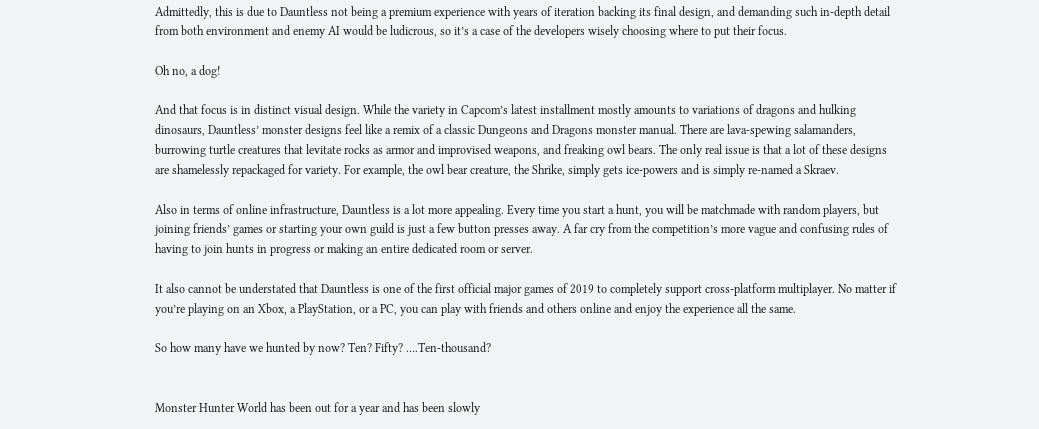Admittedly, this is due to Dauntless not being a premium experience with years of iteration backing its final design, and demanding such in-depth detail from both environment and enemy AI would be ludicrous, so it’s a case of the developers wisely choosing where to put their focus.

Oh no, a dog!

And that focus is in distinct visual design. While the variety in Capcom’s latest installment mostly amounts to variations of dragons and hulking dinosaurs, Dauntless’ monster designs feel like a remix of a classic Dungeons and Dragons monster manual. There are lava-spewing salamanders, burrowing turtle creatures that levitate rocks as armor and improvised weapons, and freaking owl bears. The only real issue is that a lot of these designs are shamelessly repackaged for variety. For example, the owl bear creature, the Shrike, simply gets ice-powers and is simply re-named a Skraev.

Also in terms of online infrastructure, Dauntless is a lot more appealing. Every time you start a hunt, you will be matchmade with random players, but joining friends’ games or starting your own guild is just a few button presses away. A far cry from the competition’s more vague and confusing rules of having to join hunts in progress or making an entire dedicated room or server.

It also cannot be understated that Dauntless is one of the first official major games of 2019 to completely support cross-platform multiplayer. No matter if you’re playing on an Xbox, a PlayStation, or a PC, you can play with friends and others online and enjoy the experience all the same.

So how many have we hunted by now? Ten? Fifty? ….Ten-thousand?


Monster Hunter World has been out for a year and has been slowly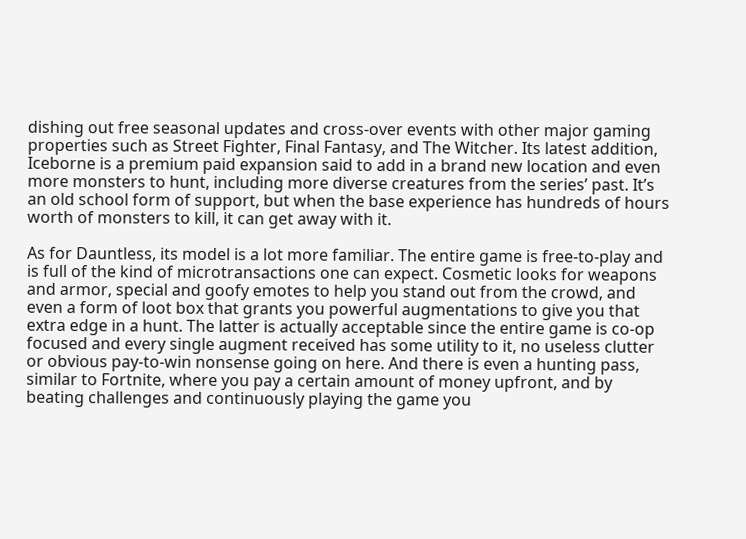dishing out free seasonal updates and cross-over events with other major gaming properties such as Street Fighter, Final Fantasy, and The Witcher. Its latest addition, Iceborne is a premium paid expansion said to add in a brand new location and even more monsters to hunt, including more diverse creatures from the series’ past. It’s an old school form of support, but when the base experience has hundreds of hours worth of monsters to kill, it can get away with it.

As for Dauntless, its model is a lot more familiar. The entire game is free-to-play and is full of the kind of microtransactions one can expect. Cosmetic looks for weapons and armor, special and goofy emotes to help you stand out from the crowd, and even a form of loot box that grants you powerful augmentations to give you that extra edge in a hunt. The latter is actually acceptable since the entire game is co-op focused and every single augment received has some utility to it, no useless clutter or obvious pay-to-win nonsense going on here. And there is even a hunting pass, similar to Fortnite, where you pay a certain amount of money upfront, and by beating challenges and continuously playing the game you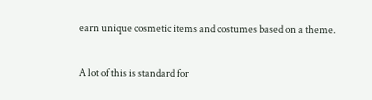earn unique cosmetic items and costumes based on a theme.

A lot of this is standard for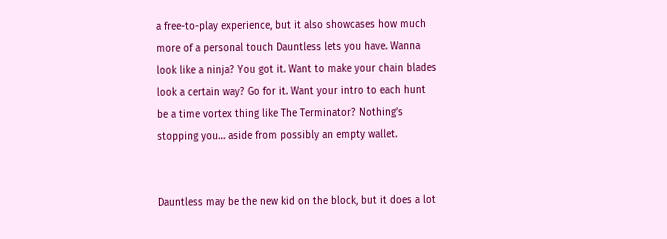a free-to-play experience, but it also showcases how much more of a personal touch Dauntless lets you have. Wanna look like a ninja? You got it. Want to make your chain blades look a certain way? Go for it. Want your intro to each hunt be a time vortex thing like The Terminator? Nothing’s stopping you… aside from possibly an empty wallet.


Dauntless may be the new kid on the block, but it does a lot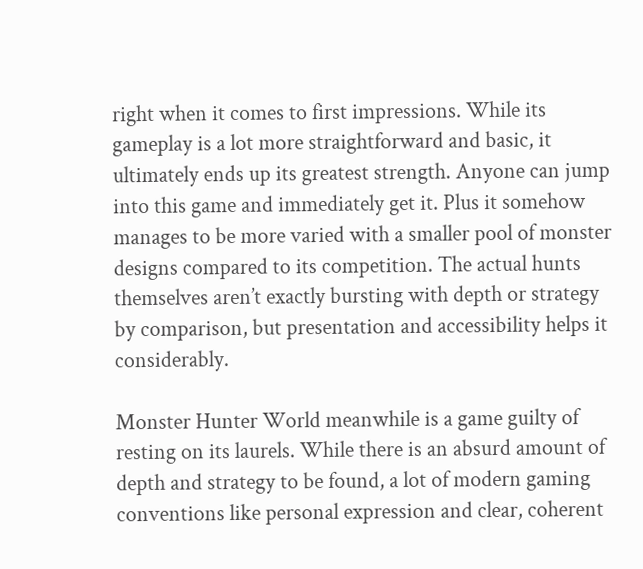right when it comes to first impressions. While its gameplay is a lot more straightforward and basic, it ultimately ends up its greatest strength. Anyone can jump into this game and immediately get it. Plus it somehow manages to be more varied with a smaller pool of monster designs compared to its competition. The actual hunts themselves aren’t exactly bursting with depth or strategy by comparison, but presentation and accessibility helps it considerably.

Monster Hunter World meanwhile is a game guilty of resting on its laurels. While there is an absurd amount of depth and strategy to be found, a lot of modern gaming conventions like personal expression and clear, coherent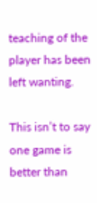teaching of the player has been left wanting.

This isn’t to say one game is better than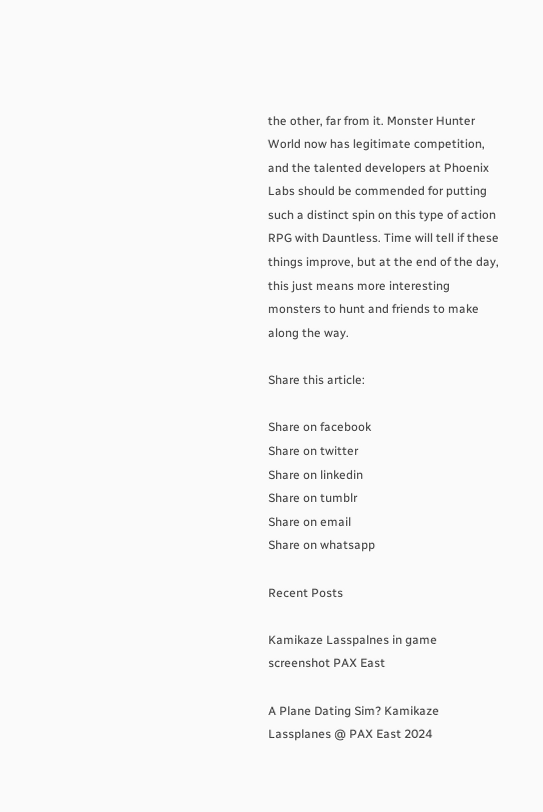the other, far from it. Monster Hunter World now has legitimate competition, and the talented developers at Phoenix Labs should be commended for putting such a distinct spin on this type of action RPG with Dauntless. Time will tell if these things improve, but at the end of the day, this just means more interesting monsters to hunt and friends to make along the way.

Share this article:

Share on facebook
Share on twitter
Share on linkedin
Share on tumblr
Share on email
Share on whatsapp

Recent Posts

Kamikaze Lasspalnes in game screenshot PAX East

A Plane Dating Sim? Kamikaze Lassplanes @ PAX East 2024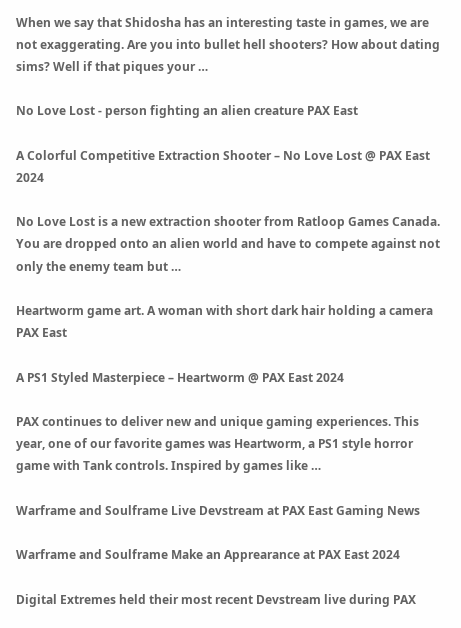When we say that Shidosha has an interesting taste in games, we are not exaggerating. Are you into bullet hell shooters? How about dating sims? Well if that piques your …

No Love Lost - person fighting an alien creature PAX East

A Colorful Competitive Extraction Shooter – No Love Lost @ PAX East 2024

No Love Lost is a new extraction shooter from Ratloop Games Canada. You are dropped onto an alien world and have to compete against not only the enemy team but …

Heartworm game art. A woman with short dark hair holding a camera PAX East

A PS1 Styled Masterpiece – Heartworm @ PAX East 2024

PAX continues to deliver new and unique gaming experiences. This year, one of our favorite games was Heartworm, a PS1 style horror game with Tank controls. Inspired by games like …

Warframe and Soulframe Live Devstream at PAX East Gaming News

Warframe and Soulframe Make an Apprearance at PAX East 2024

Digital Extremes held their most recent Devstream live during PAX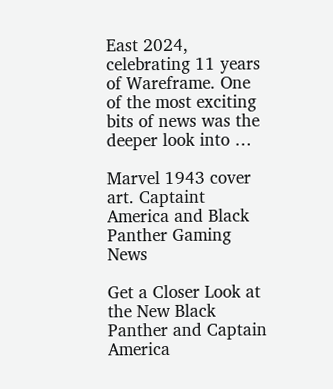East 2024, celebrating 11 years of Wareframe. One of the most exciting bits of news was the deeper look into …

Marvel 1943 cover art. Captaint America and Black Panther Gaming News

Get a Closer Look at the New Black Panther and Captain America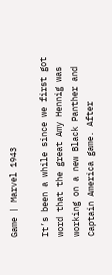Game | Marvel 1943

It’s been a while since we first got word that the great Amy Hennig was working on a new Black Panther and Captain America game. After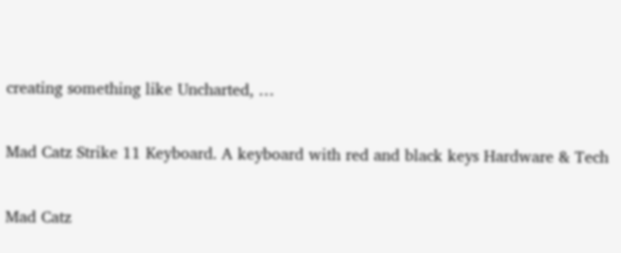creating something like Uncharted, …

Mad Catz Strike 11 Keyboard. A keyboard with red and black keys Hardware & Tech

Mad Catz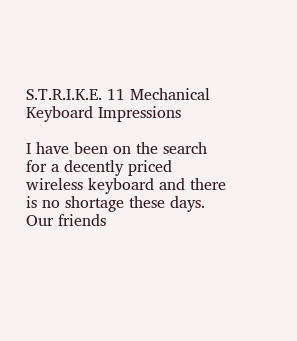S.T.R.I.K.E. 11 Mechanical Keyboard Impressions

I have been on the search for a decently priced wireless keyboard and there is no shortage these days. Our friends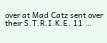over at Mad Catz sent over their S.T.R.I.K.E. 11 …